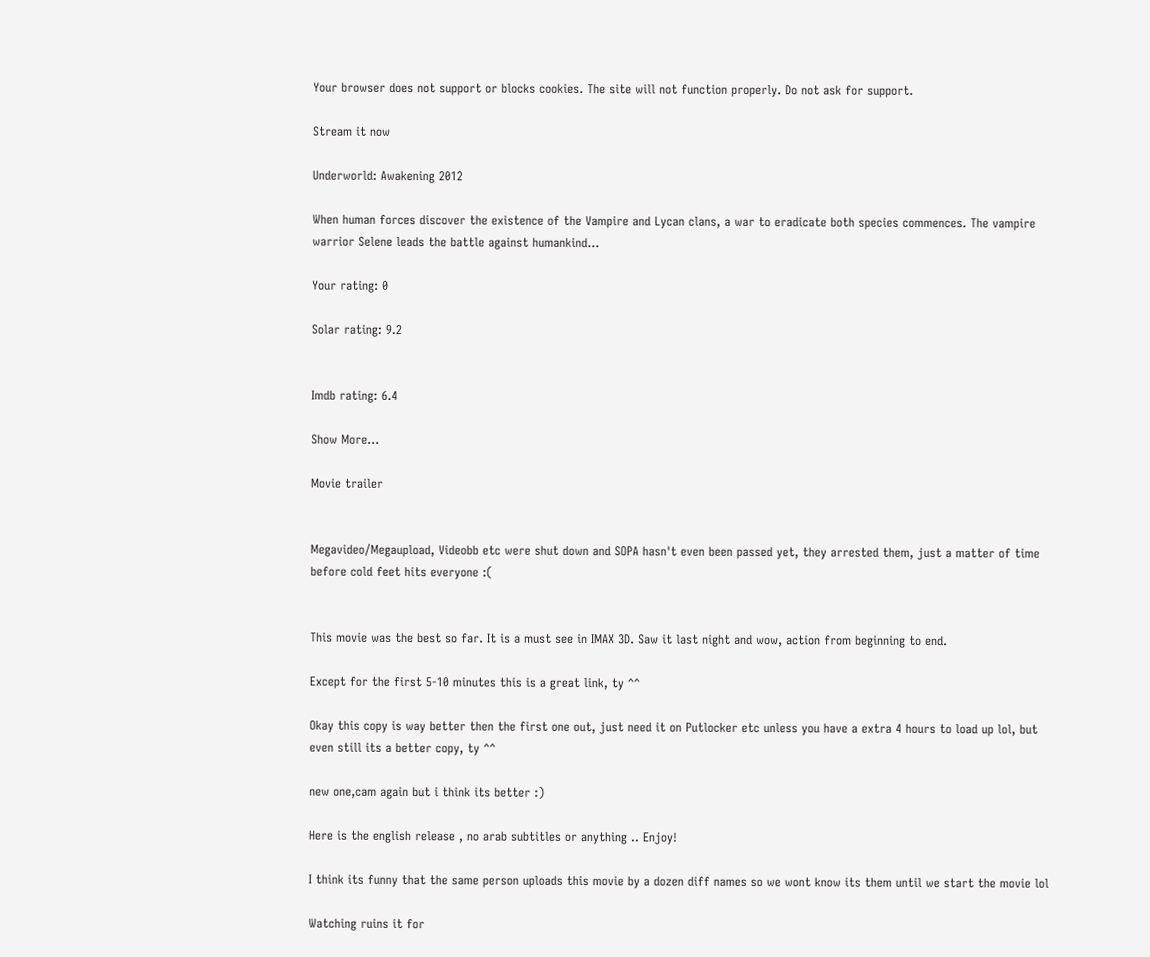Your browser does not support or blocks cookies. The site will not function properly. Do not ask for support.

Stream it now

Underworld: Awakening 2012

When human forces discover the existence of the Vampire and Lycan clans, a war to eradicate both species commences. The vampire warrior Selene leads the battle against humankind...

Your rating: 0

Solar rating: 9.2


Imdb rating: 6.4

Show More...

Movie trailer


Megavideo/Megaupload, Videobb etc were shut down and SOPA hasn't even been passed yet, they arrested them, just a matter of time before cold feet hits everyone :(


This movie was the best so far. It is a must see in IMAX 3D. Saw it last night and wow, action from beginning to end.

Except for the first 5-10 minutes this is a great link, ty ^^

Okay this copy is way better then the first one out, just need it on Putlocker etc unless you have a extra 4 hours to load up lol, but even still its a better copy, ty ^^

new one,cam again but i think its better :)

Here is the english release , no arab subtitles or anything .. Enjoy!

I think its funny that the same person uploads this movie by a dozen diff names so we wont know its them until we start the movie lol

Watching ruins it for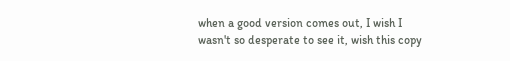when a good version comes out, I wish I wasn't so desperate to see it, wish this copy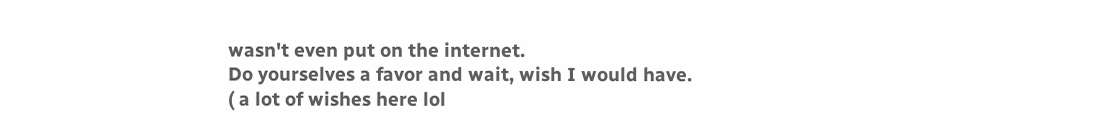wasn't even put on the internet.
Do yourselves a favor and wait, wish I would have.
( a lot of wishes here lol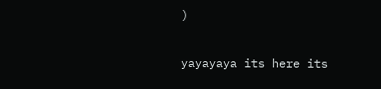)

yayayaya its here its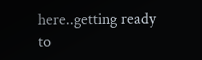here..getting ready to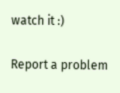watch it :)

Report a problem